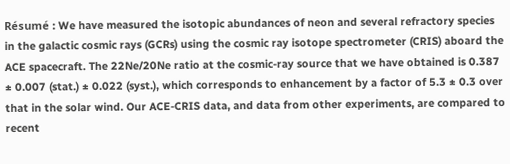Résumé : We have measured the isotopic abundances of neon and several refractory species in the galactic cosmic rays (GCRs) using the cosmic ray isotope spectrometer (CRIS) aboard the ACE spacecraft. The 22Ne/20Ne ratio at the cosmic-ray source that we have obtained is 0.387 ± 0.007 (stat.) ± 0.022 (syst.), which corresponds to enhancement by a factor of 5.3 ± 0.3 over that in the solar wind. Our ACE-CRIS data, and data from other experiments, are compared to recent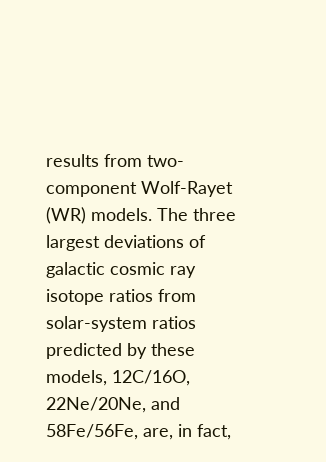results from two-component Wolf-Rayet (WR) models. The three largest deviations of galactic cosmic ray isotope ratios from solar-system ratios predicted by these models, 12C/16O, 22Ne/20Ne, and 58Fe/56Fe, are, in fact,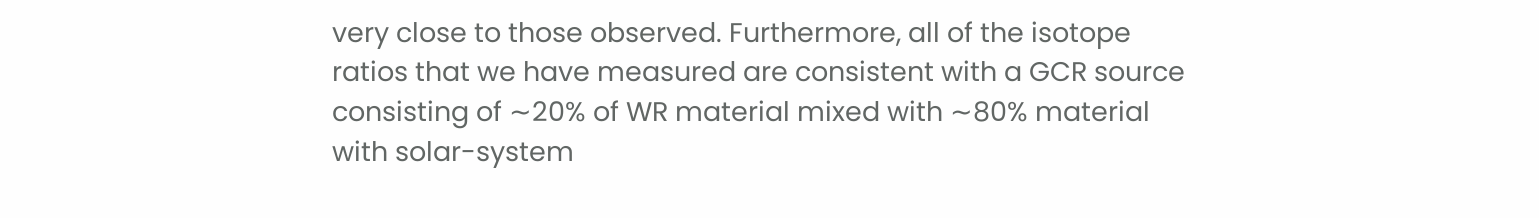very close to those observed. Furthermore, all of the isotope ratios that we have measured are consistent with a GCR source consisting of ∼20% of WR material mixed with ∼80% material with solar-system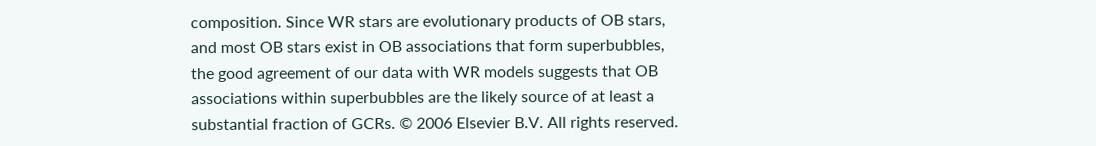composition. Since WR stars are evolutionary products of OB stars, and most OB stars exist in OB associations that form superbubbles, the good agreement of our data with WR models suggests that OB associations within superbubbles are the likely source of at least a substantial fraction of GCRs. © 2006 Elsevier B.V. All rights reserved.